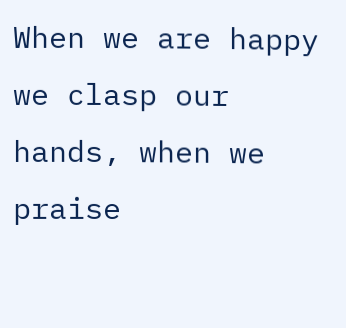When we are happy we clasp our hands, when we praise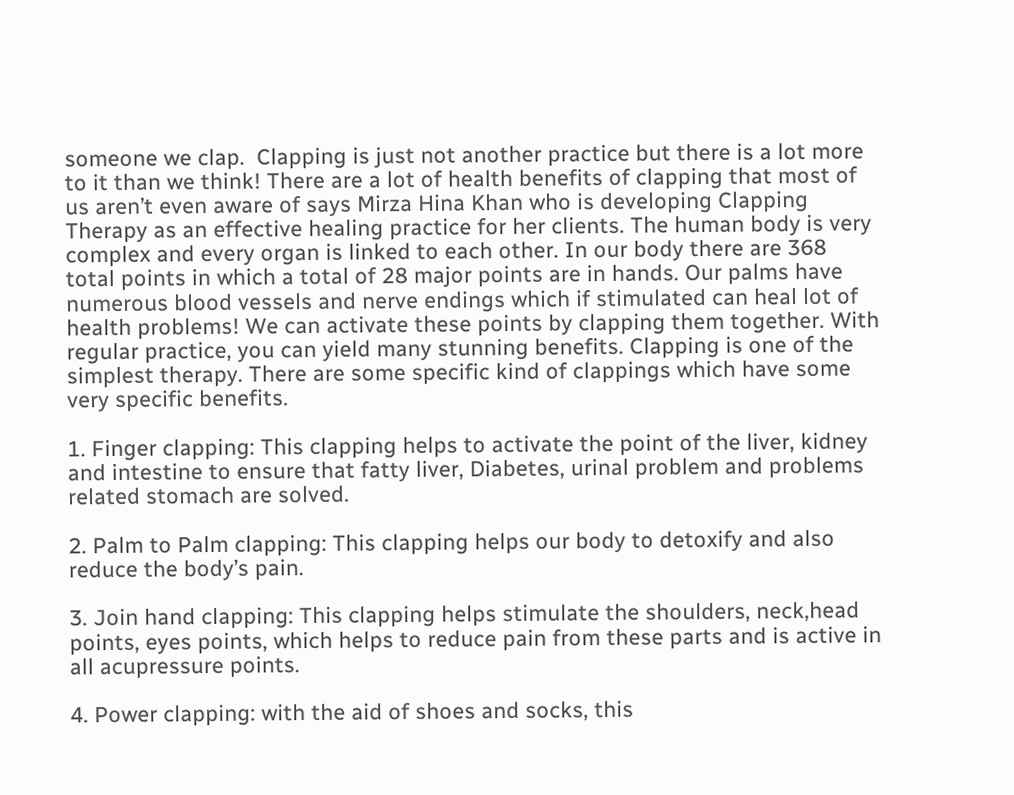someone we clap.  Clapping is just not another practice but there is a lot more to it than we think! There are a lot of health benefits of clapping that most of us aren’t even aware of says Mirza Hina Khan who is developing Clapping Therapy as an effective healing practice for her clients. The human body is very complex and every organ is linked to each other. In our body there are 368 total points in which a total of 28 major points are in hands. Our palms have numerous blood vessels and nerve endings which if stimulated can heal lot of health problems! We can activate these points by clapping them together. With regular practice, you can yield many stunning benefits. Clapping is one of the simplest therapy. There are some specific kind of clappings which have some very specific benefits.

1. Finger clapping: This clapping helps to activate the point of the liver, kidney and intestine to ensure that fatty liver, Diabetes, urinal problem and problems related stomach are solved.

2. Palm to Palm clapping: This clapping helps our body to detoxify and also reduce the body’s pain.

3. Join hand clapping: This clapping helps stimulate the shoulders, neck,head points, eyes points, which helps to reduce pain from these parts and is active in all acupressure points.

4. Power clapping: with the aid of shoes and socks, this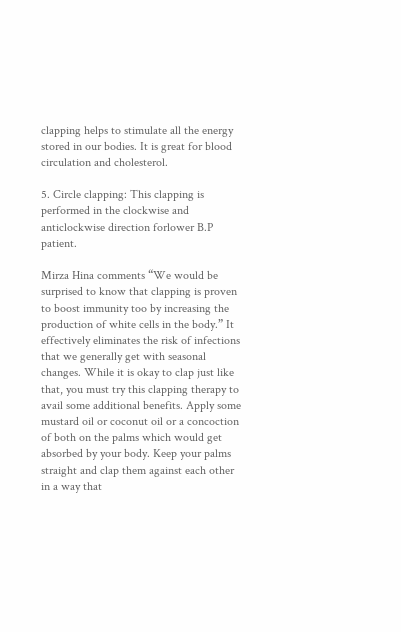clapping helps to stimulate all the energy stored in our bodies. It is great for blood circulation and cholesterol.

5. Circle clapping: This clapping is performed in the clockwise and anticlockwise direction forlower B.P patient.

Mirza Hina comments “We would be surprised to know that clapping is proven to boost immunity too by increasing the production of white cells in the body.” It effectively eliminates the risk of infections that we generally get with seasonal changes. While it is okay to clap just like that, you must try this clapping therapy to avail some additional benefits. Apply some mustard oil or coconut oil or a concoction of both on the palms which would get absorbed by your body. Keep your palms straight and clap them against each other in a way that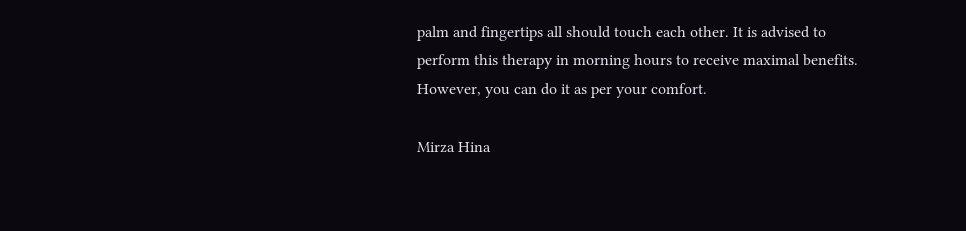palm and fingertips all should touch each other. It is advised to perform this therapy in morning hours to receive maximal benefits. However, you can do it as per your comfort.

Mirza Hina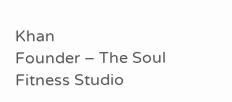Khan
Founder – The Soul Fitness Studio